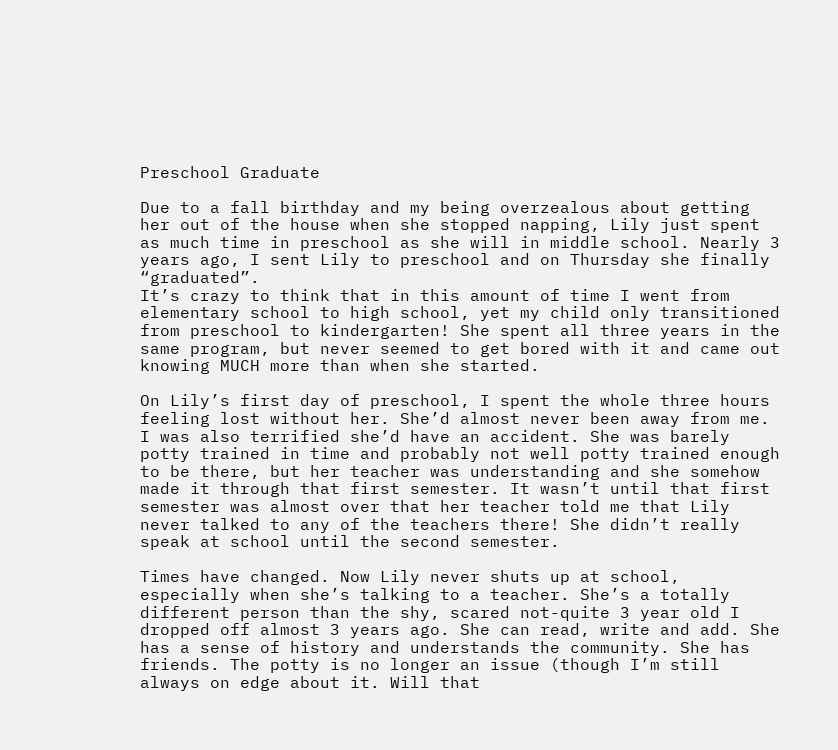Preschool Graduate

Due to a fall birthday and my being overzealous about getting her out of the house when she stopped napping, Lily just spent as much time in preschool as she will in middle school. Nearly 3 years ago, I sent Lily to preschool and on Thursday she finally “graduated”.
It’s crazy to think that in this amount of time I went from elementary school to high school, yet my child only transitioned from preschool to kindergarten! She spent all three years in the same program, but never seemed to get bored with it and came out knowing MUCH more than when she started.

On Lily’s first day of preschool, I spent the whole three hours feeling lost without her. She’d almost never been away from me. I was also terrified she’d have an accident. She was barely potty trained in time and probably not well potty trained enough to be there, but her teacher was understanding and she somehow made it through that first semester. It wasn’t until that first semester was almost over that her teacher told me that Lily never talked to any of the teachers there! She didn’t really speak at school until the second semester.

Times have changed. Now Lily never shuts up at school, especially when she’s talking to a teacher. She’s a totally different person than the shy, scared not-quite 3 year old I dropped off almost 3 years ago. She can read, write and add. She has a sense of history and understands the community. She has friends. The potty is no longer an issue (though I’m still always on edge about it. Will that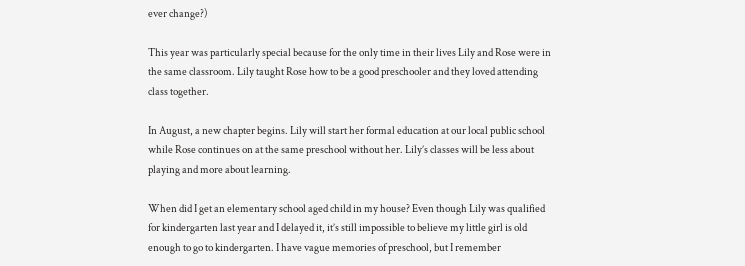ever change?)

This year was particularly special because for the only time in their lives Lily and Rose were in the same classroom. Lily taught Rose how to be a good preschooler and they loved attending class together.

In August, a new chapter begins. Lily will start her formal education at our local public school while Rose continues on at the same preschool without her. Lily’s classes will be less about playing and more about learning.

When did I get an elementary school aged child in my house? Even though Lily was qualified for kindergarten last year and I delayed it, it’s still impossible to believe my little girl is old enough to go to kindergarten. I have vague memories of preschool, but I remember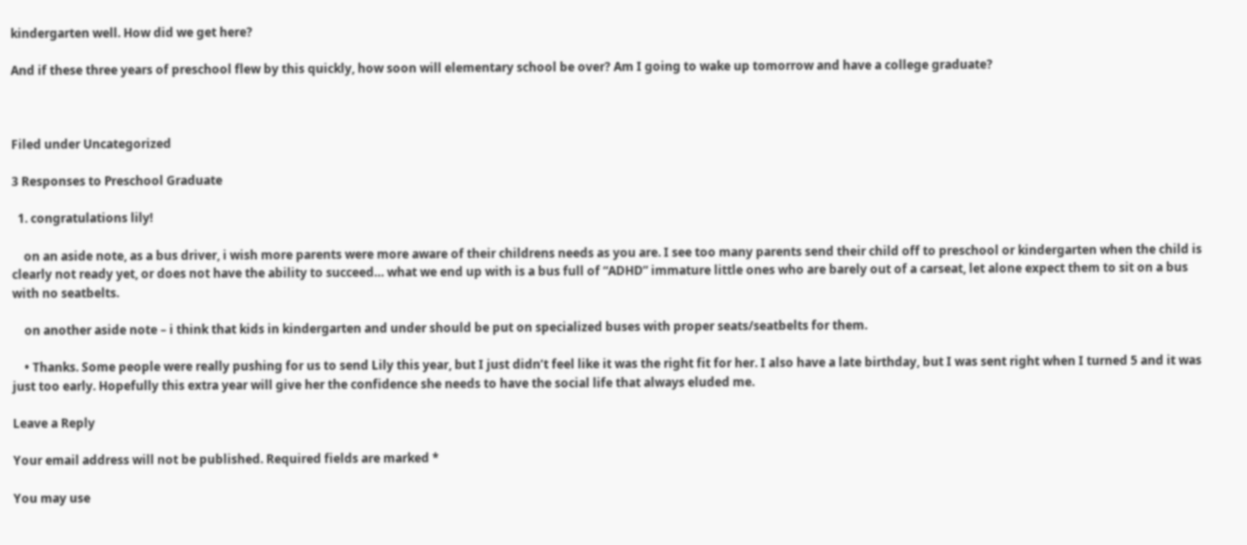kindergarten well. How did we get here?

And if these three years of preschool flew by this quickly, how soon will elementary school be over? Am I going to wake up tomorrow and have a college graduate?



Filed under Uncategorized

3 Responses to Preschool Graduate

  1. congratulations lily!

    on an aside note, as a bus driver, i wish more parents were more aware of their childrens needs as you are. I see too many parents send their child off to preschool or kindergarten when the child is clearly not ready yet, or does not have the ability to succeed… what we end up with is a bus full of “ADHD” immature little ones who are barely out of a carseat, let alone expect them to sit on a bus with no seatbelts.

    on another aside note – i think that kids in kindergarten and under should be put on specialized buses with proper seats/seatbelts for them.

    • Thanks. Some people were really pushing for us to send Lily this year, but I just didn’t feel like it was the right fit for her. I also have a late birthday, but I was sent right when I turned 5 and it was just too early. Hopefully this extra year will give her the confidence she needs to have the social life that always eluded me.

Leave a Reply

Your email address will not be published. Required fields are marked *

You may use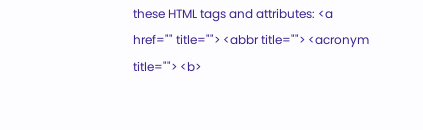these HTML tags and attributes: <a href="" title=""> <abbr title=""> <acronym title=""> <b>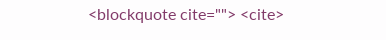<blockquote cite=""> <cite>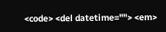<code> <del datetime=""> <em>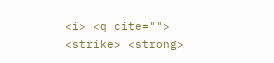<i> <q cite=""> <strike> <strong>